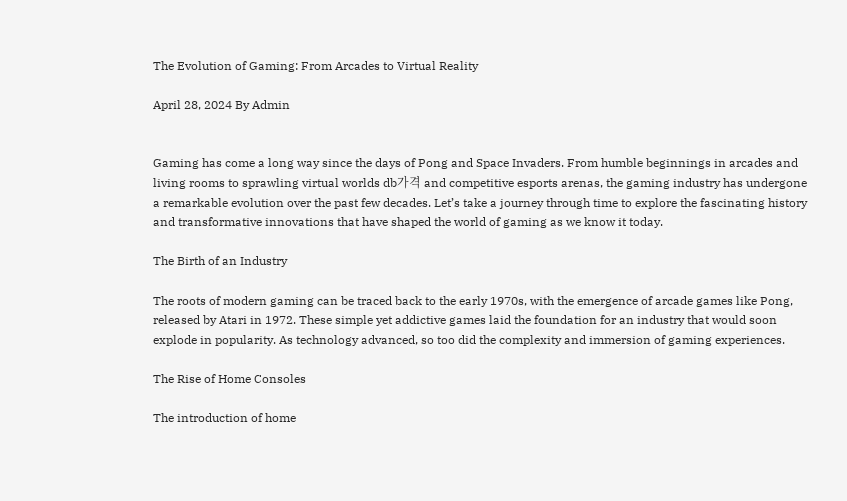The Evolution of Gaming: From Arcades to Virtual Reality

April 28, 2024 By Admin


Gaming has come a long way since the days of Pong and Space Invaders. From humble beginnings in arcades and living rooms to sprawling virtual worlds db가격 and competitive esports arenas, the gaming industry has undergone a remarkable evolution over the past few decades. Let’s take a journey through time to explore the fascinating history and transformative innovations that have shaped the world of gaming as we know it today.

The Birth of an Industry

The roots of modern gaming can be traced back to the early 1970s, with the emergence of arcade games like Pong, released by Atari in 1972. These simple yet addictive games laid the foundation for an industry that would soon explode in popularity. As technology advanced, so too did the complexity and immersion of gaming experiences.

The Rise of Home Consoles

The introduction of home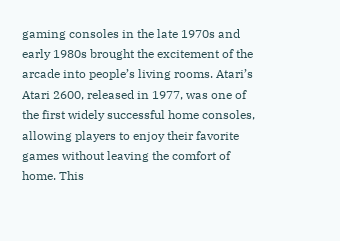gaming consoles in the late 1970s and early 1980s brought the excitement of the arcade into people’s living rooms. Atari’s Atari 2600, released in 1977, was one of the first widely successful home consoles, allowing players to enjoy their favorite games without leaving the comfort of home. This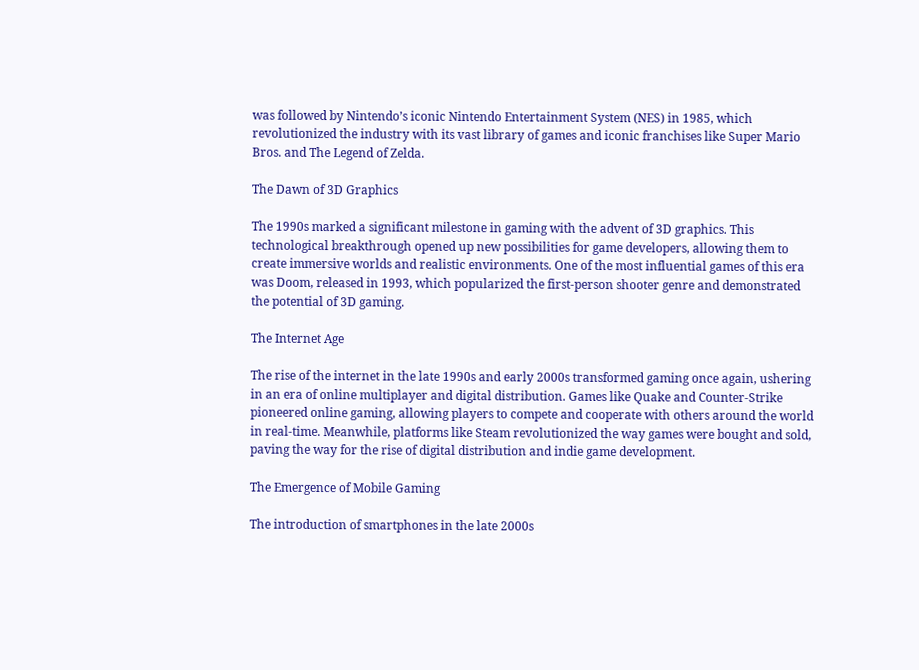was followed by Nintendo’s iconic Nintendo Entertainment System (NES) in 1985, which revolutionized the industry with its vast library of games and iconic franchises like Super Mario Bros. and The Legend of Zelda.

The Dawn of 3D Graphics

The 1990s marked a significant milestone in gaming with the advent of 3D graphics. This technological breakthrough opened up new possibilities for game developers, allowing them to create immersive worlds and realistic environments. One of the most influential games of this era was Doom, released in 1993, which popularized the first-person shooter genre and demonstrated the potential of 3D gaming.

The Internet Age

The rise of the internet in the late 1990s and early 2000s transformed gaming once again, ushering in an era of online multiplayer and digital distribution. Games like Quake and Counter-Strike pioneered online gaming, allowing players to compete and cooperate with others around the world in real-time. Meanwhile, platforms like Steam revolutionized the way games were bought and sold, paving the way for the rise of digital distribution and indie game development.

The Emergence of Mobile Gaming

The introduction of smartphones in the late 2000s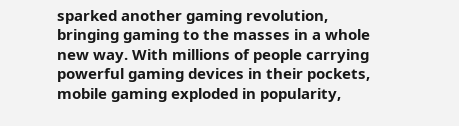sparked another gaming revolution, bringing gaming to the masses in a whole new way. With millions of people carrying powerful gaming devices in their pockets, mobile gaming exploded in popularity,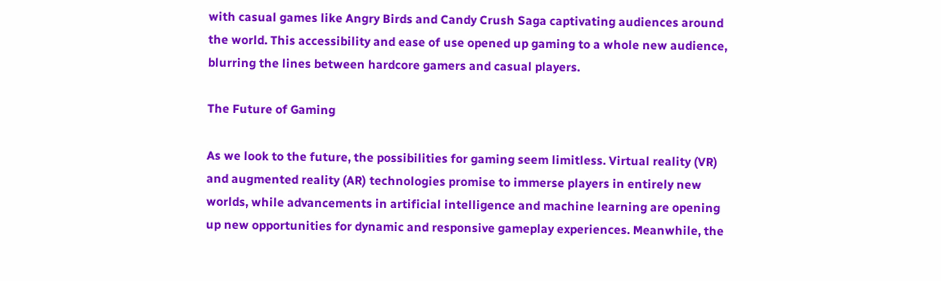with casual games like Angry Birds and Candy Crush Saga captivating audiences around the world. This accessibility and ease of use opened up gaming to a whole new audience, blurring the lines between hardcore gamers and casual players.

The Future of Gaming

As we look to the future, the possibilities for gaming seem limitless. Virtual reality (VR) and augmented reality (AR) technologies promise to immerse players in entirely new worlds, while advancements in artificial intelligence and machine learning are opening up new opportunities for dynamic and responsive gameplay experiences. Meanwhile, the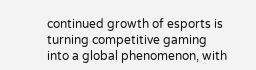continued growth of esports is turning competitive gaming into a global phenomenon, with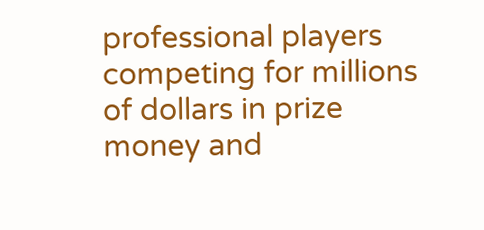professional players competing for millions of dollars in prize money and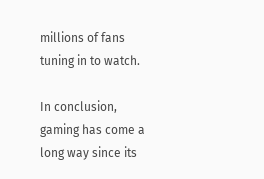millions of fans tuning in to watch.

In conclusion, gaming has come a long way since its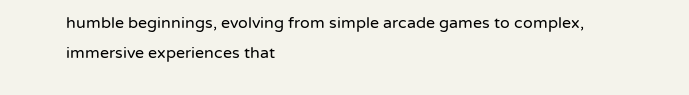humble beginnings, evolving from simple arcade games to complex, immersive experiences that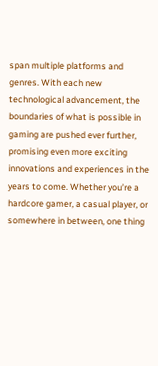span multiple platforms and genres. With each new technological advancement, the boundaries of what is possible in gaming are pushed ever further, promising even more exciting innovations and experiences in the years to come. Whether you’re a hardcore gamer, a casual player, or somewhere in between, one thing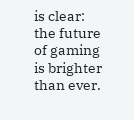is clear: the future of gaming is brighter than ever.